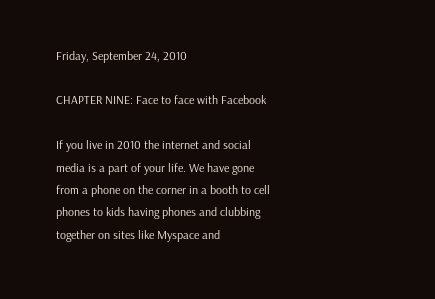Friday, September 24, 2010

CHAPTER NINE: Face to face with Facebook

If you live in 2010 the internet and social media is a part of your life. We have gone from a phone on the corner in a booth to cell phones to kids having phones and clubbing together on sites like Myspace and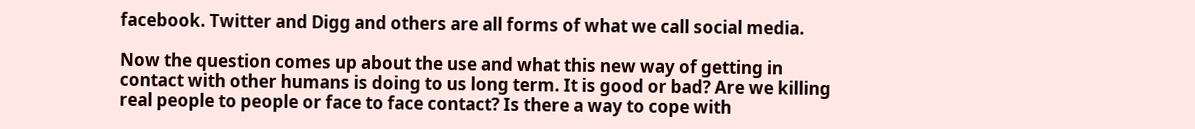facebook. Twitter and Digg and others are all forms of what we call social media.

Now the question comes up about the use and what this new way of getting in contact with other humans is doing to us long term. It is good or bad? Are we killing real people to people or face to face contact? Is there a way to cope with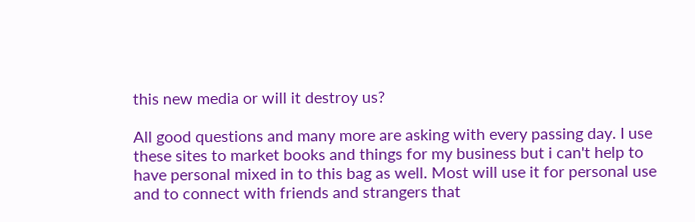this new media or will it destroy us?

All good questions and many more are asking with every passing day. I use these sites to market books and things for my business but i can't help to have personal mixed in to this bag as well. Most will use it for personal use and to connect with friends and strangers that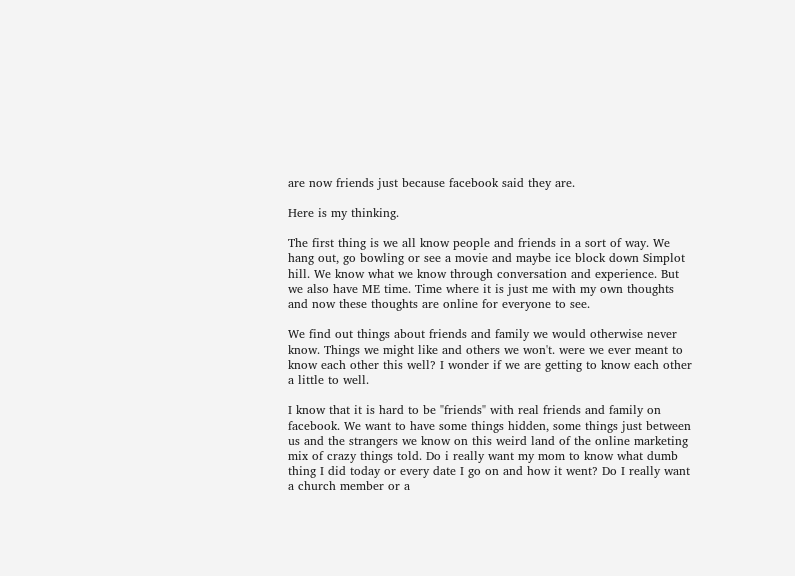are now friends just because facebook said they are.

Here is my thinking.

The first thing is we all know people and friends in a sort of way. We hang out, go bowling or see a movie and maybe ice block down Simplot hill. We know what we know through conversation and experience. But we also have ME time. Time where it is just me with my own thoughts and now these thoughts are online for everyone to see.

We find out things about friends and family we would otherwise never know. Things we might like and others we won't. were we ever meant to know each other this well? I wonder if we are getting to know each other a little to well.

I know that it is hard to be "friends" with real friends and family on facebook. We want to have some things hidden, some things just between us and the strangers we know on this weird land of the online marketing mix of crazy things told. Do i really want my mom to know what dumb thing I did today or every date I go on and how it went? Do I really want a church member or a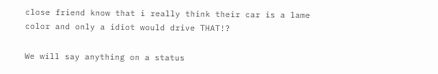close friend know that i really think their car is a lame color and only a idiot would drive THAT!?

We will say anything on a status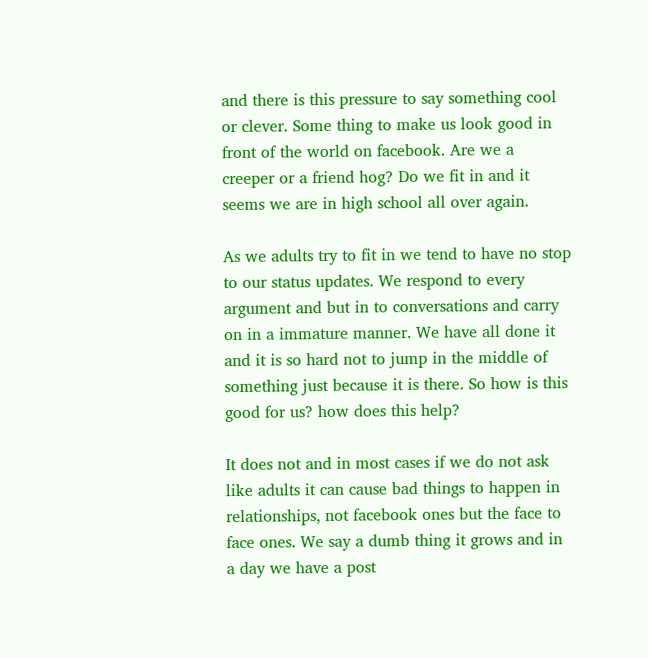and there is this pressure to say something cool or clever. Some thing to make us look good in front of the world on facebook. Are we a creeper or a friend hog? Do we fit in and it seems we are in high school all over again.

As we adults try to fit in we tend to have no stop to our status updates. We respond to every argument and but in to conversations and carry on in a immature manner. We have all done it and it is so hard not to jump in the middle of something just because it is there. So how is this good for us? how does this help?

It does not and in most cases if we do not ask like adults it can cause bad things to happen in relationships, not facebook ones but the face to face ones. We say a dumb thing it grows and in a day we have a post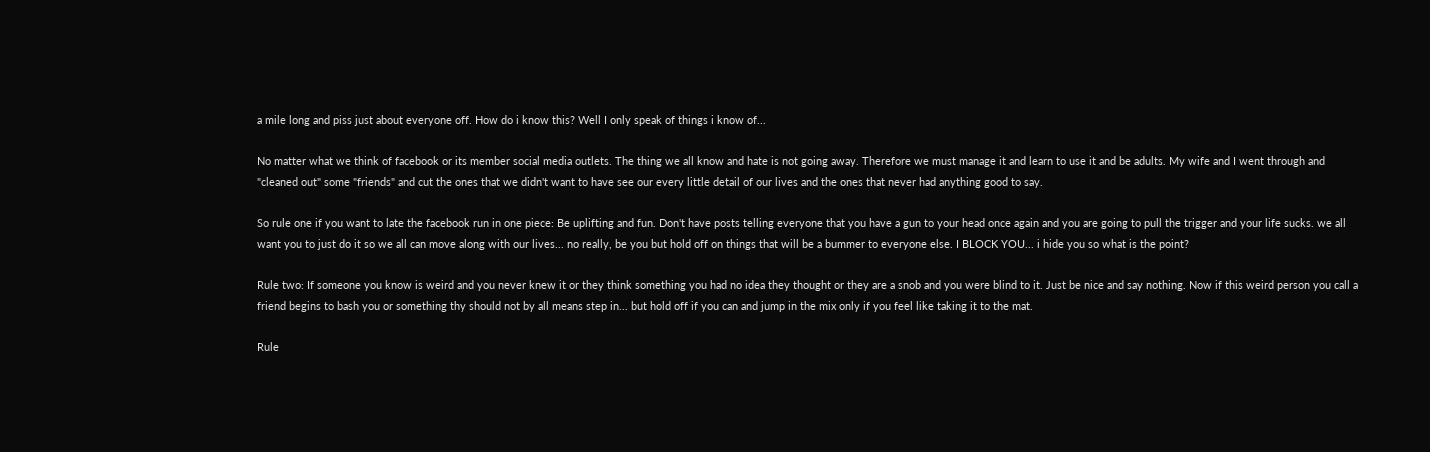a mile long and piss just about everyone off. How do i know this? Well I only speak of things i know of...

No matter what we think of facebook or its member social media outlets. The thing we all know and hate is not going away. Therefore we must manage it and learn to use it and be adults. My wife and I went through and "cleaned out" some "friends" and cut the ones that we didn't want to have see our every little detail of our lives and the ones that never had anything good to say.

So rule one if you want to late the facebook run in one piece: Be uplifting and fun. Don't have posts telling everyone that you have a gun to your head once again and you are going to pull the trigger and your life sucks. we all want you to just do it so we all can move along with our lives... no really, be you but hold off on things that will be a bummer to everyone else. I BLOCK YOU... i hide you so what is the point?

Rule two: If someone you know is weird and you never knew it or they think something you had no idea they thought or they are a snob and you were blind to it. Just be nice and say nothing. Now if this weird person you call a friend begins to bash you or something thy should not by all means step in... but hold off if you can and jump in the mix only if you feel like taking it to the mat.

Rule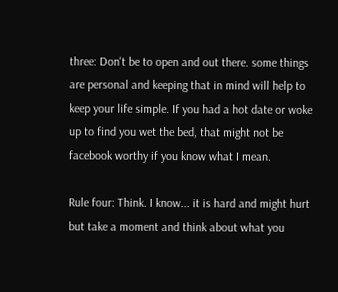three: Don't be to open and out there. some things are personal and keeping that in mind will help to keep your life simple. If you had a hot date or woke up to find you wet the bed, that might not be facebook worthy if you know what I mean.

Rule four: Think. I know... it is hard and might hurt but take a moment and think about what you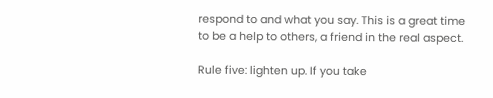respond to and what you say. This is a great time to be a help to others, a friend in the real aspect.

Rule five: lighten up. If you take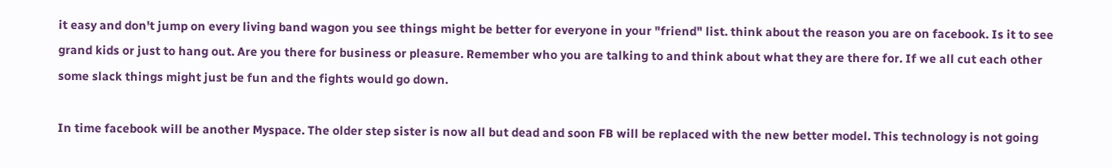it easy and don't jump on every living band wagon you see things might be better for everyone in your "friend" list. think about the reason you are on facebook. Is it to see grand kids or just to hang out. Are you there for business or pleasure. Remember who you are talking to and think about what they are there for. If we all cut each other some slack things might just be fun and the fights would go down.

In time facebook will be another Myspace. The older step sister is now all but dead and soon FB will be replaced with the new better model. This technology is not going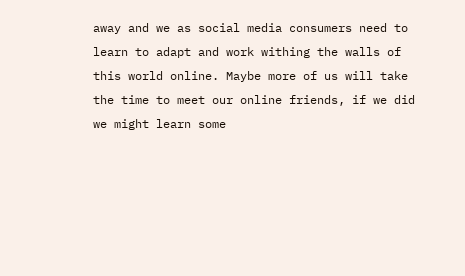away and we as social media consumers need to learn to adapt and work withing the walls of this world online. Maybe more of us will take the time to meet our online friends, if we did we might learn some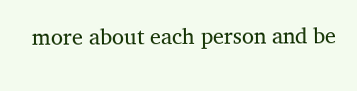more about each person and be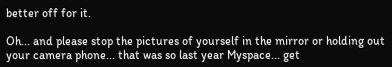better off for it.

Oh... and please stop the pictures of yourself in the mirror or holding out your camera phone... that was so last year Myspace... get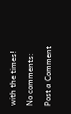with the times!

No comments:

Post a Comment